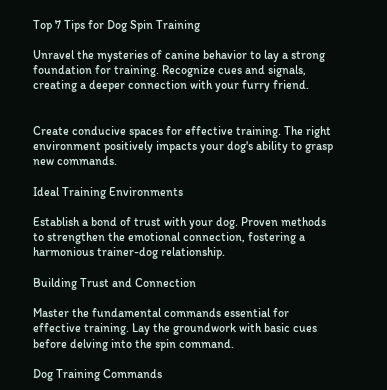Top 7 Tips for Dog Spin Training

Unravel the mysteries of canine behavior to lay a strong foundation for training. Recognize cues and signals, creating a deeper connection with your furry friend.


Create conducive spaces for effective training. The right environment positively impacts your dog's ability to grasp new commands.

Ideal Training Environments

Establish a bond of trust with your dog. Proven methods to strengthen the emotional connection, fostering a harmonious trainer-dog relationship.

Building Trust and Connection

Master the fundamental commands essential for effective training. Lay the groundwork with basic cues before delving into the spin command.

Dog Training Commands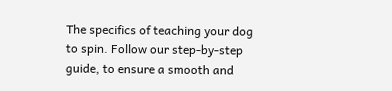The specifics of teaching your dog to spin. Follow our step-by-step guide, to ensure a smooth and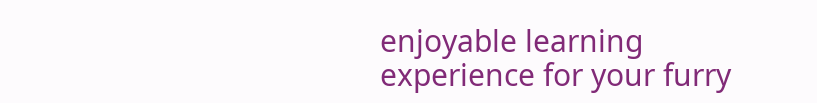enjoyable learning experience for your furry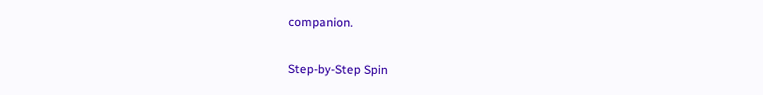companion.

Step-by-Step Spin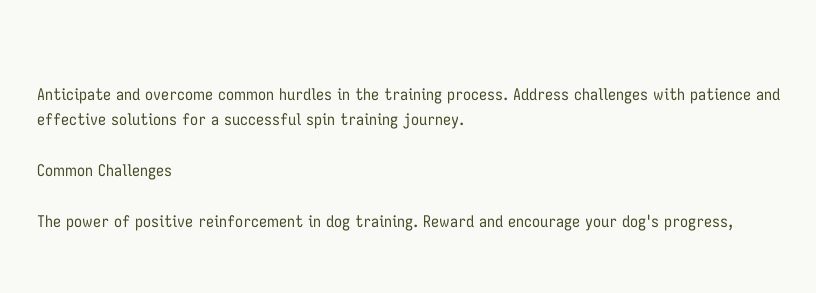Anticipate and overcome common hurdles in the training process. Address challenges with patience and effective solutions for a successful spin training journey.

Common Challenges

The power of positive reinforcement in dog training. Reward and encourage your dog's progress,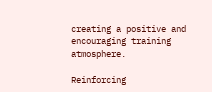creating a positive and encouraging training atmosphere.

Reinforcing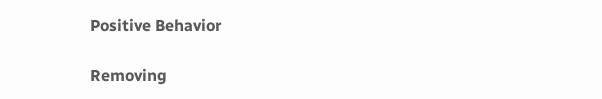Positive Behavior

Removing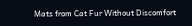Mats from Cat Fur Without Discomfort